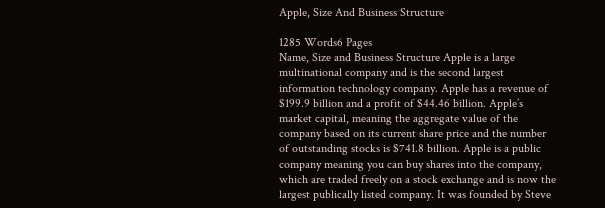Apple, Size And Business Structure

1285 Words6 Pages
Name, Size and Business Structure Apple is a large multinational company and is the second largest information technology company. Apple has a revenue of $199.9 billion and a profit of $44.46 billion. Apple’s market capital, meaning the aggregate value of the company based on its current share price and the number of outstanding stocks is $741.8 billion. Apple is a public company meaning you can buy shares into the company, which are traded freely on a stock exchange and is now the largest publically listed company. It was founded by Steve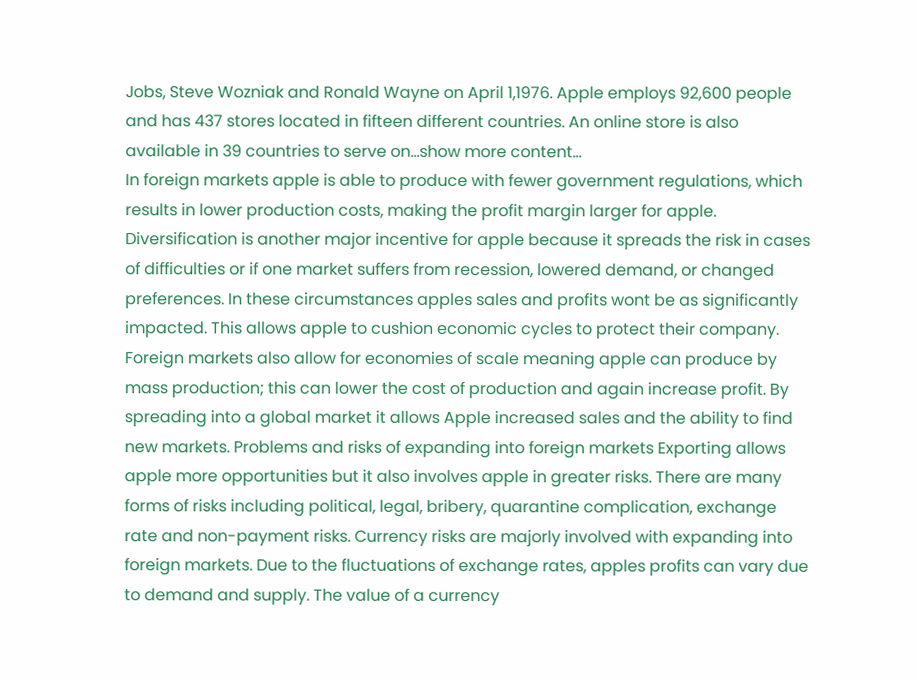Jobs, Steve Wozniak and Ronald Wayne on April 1,1976. Apple employs 92,600 people and has 437 stores located in fifteen different countries. An online store is also available in 39 countries to serve on…show more content…
In foreign markets apple is able to produce with fewer government regulations, which results in lower production costs, making the profit margin larger for apple. Diversification is another major incentive for apple because it spreads the risk in cases of difficulties or if one market suffers from recession, lowered demand, or changed preferences. In these circumstances apples sales and profits wont be as significantly impacted. This allows apple to cushion economic cycles to protect their company. Foreign markets also allow for economies of scale meaning apple can produce by mass production; this can lower the cost of production and again increase profit. By spreading into a global market it allows Apple increased sales and the ability to find new markets. Problems and risks of expanding into foreign markets Exporting allows apple more opportunities but it also involves apple in greater risks. There are many forms of risks including political, legal, bribery, quarantine complication, exchange rate and non-payment risks. Currency risks are majorly involved with expanding into foreign markets. Due to the fluctuations of exchange rates, apples profits can vary due to demand and supply. The value of a currency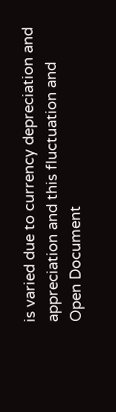is varied due to currency depreciation and appreciation and this fluctuation and
Open Document